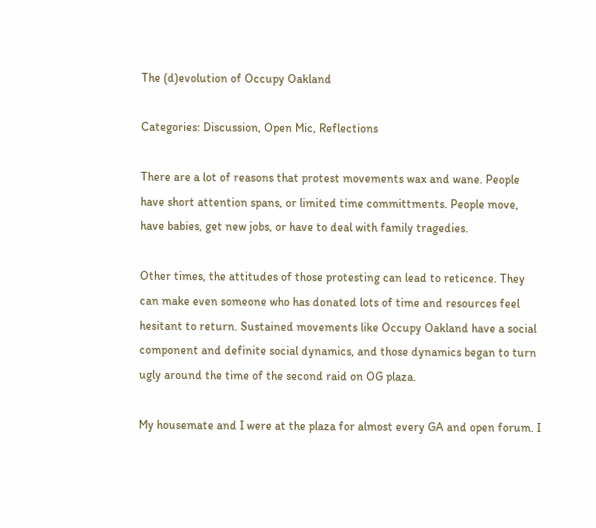The (d)evolution of Occupy Oakland

Categories: Discussion, Open Mic, Reflections

There are a lot of reasons that protest movements wax and wane. People have short attention spans, or limited time committments. People move, have babies, get new jobs, or have to deal with family tragedies.

Other times, the attitudes of those protesting can lead to reticence. They can make even someone who has donated lots of time and resources feel hesitant to return. Sustained movements like Occupy Oakland have a social component and definite social dynamics, and those dynamics began to turn ugly around the time of the second raid on OG plaza.

My housemate and I were at the plaza for almost every GA and open forum. I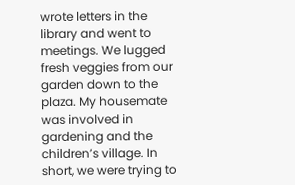wrote letters in the library and went to meetings. We lugged fresh veggies from our garden down to the plaza. My housemate was involved in gardening and the children’s village. In short, we were trying to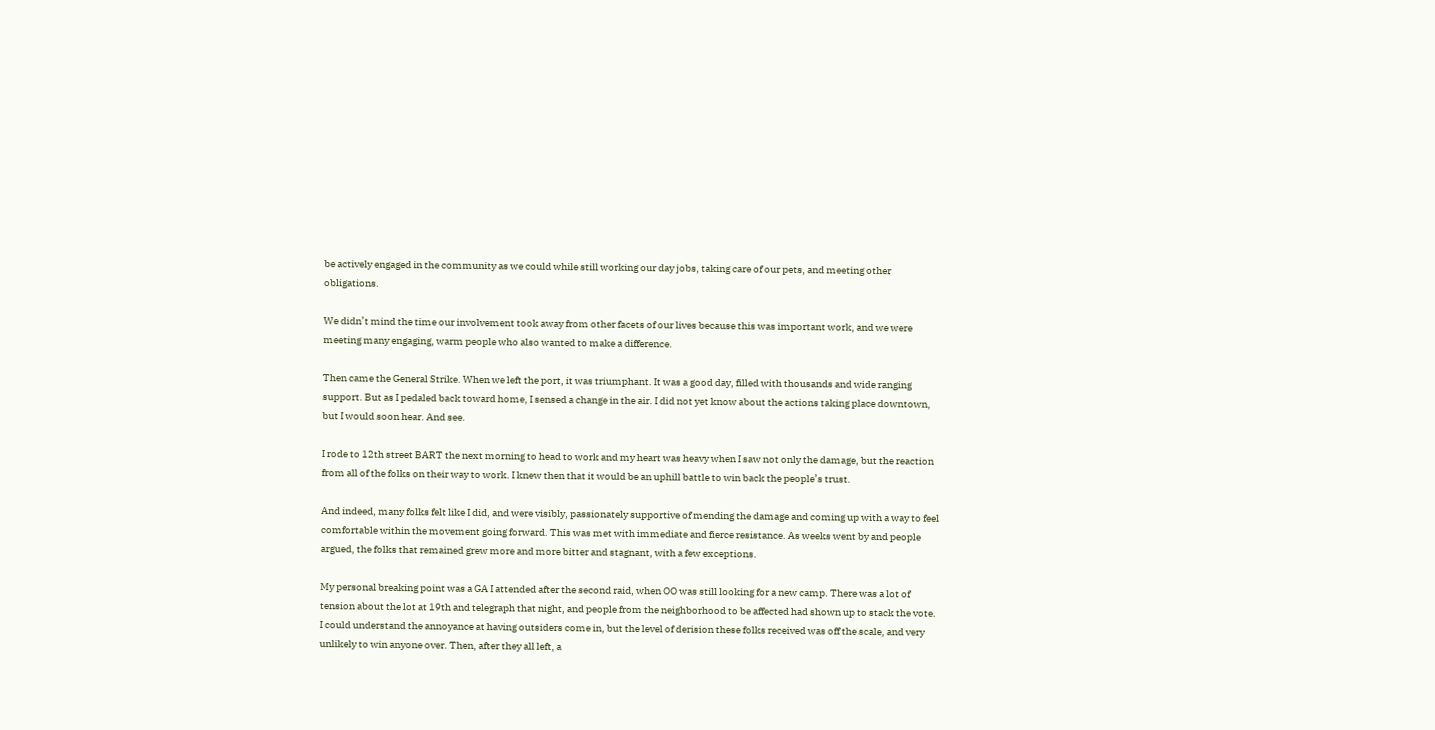be actively engaged in the community as we could while still working our day jobs, taking care of our pets, and meeting other obligations.

We didn’t mind the time our involvement took away from other facets of our lives because this was important work, and we were meeting many engaging, warm people who also wanted to make a difference.

Then came the General Strike. When we left the port, it was triumphant. It was a good day, filled with thousands and wide ranging support. But as I pedaled back toward home, I sensed a change in the air. I did not yet know about the actions taking place downtown, but I would soon hear. And see.

I rode to 12th street BART the next morning to head to work and my heart was heavy when I saw not only the damage, but the reaction from all of the folks on their way to work. I knew then that it would be an uphill battle to win back the people’s trust.

And indeed, many folks felt like I did, and were visibly, passionately supportive of mending the damage and coming up with a way to feel comfortable within the movement going forward. This was met with immediate and fierce resistance. As weeks went by and people argued, the folks that remained grew more and more bitter and stagnant, with a few exceptions.

My personal breaking point was a GA I attended after the second raid, when OO was still looking for a new camp. There was a lot of tension about the lot at 19th and telegraph that night, and people from the neighborhood to be affected had shown up to stack the vote. I could understand the annoyance at having outsiders come in, but the level of derision these folks received was off the scale, and very unlikely to win anyone over. Then, after they all left, a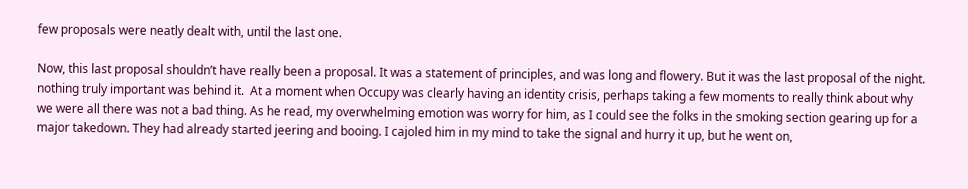few proposals were neatly dealt with, until the last one.

Now, this last proposal shouldn’t have really been a proposal. It was a statement of principles, and was long and flowery. But it was the last proposal of the night. nothing truly important was behind it.  At a moment when Occupy was clearly having an identity crisis, perhaps taking a few moments to really think about why we were all there was not a bad thing. As he read, my overwhelming emotion was worry for him, as I could see the folks in the smoking section gearing up for a major takedown. They had already started jeering and booing. I cajoled him in my mind to take the signal and hurry it up, but he went on,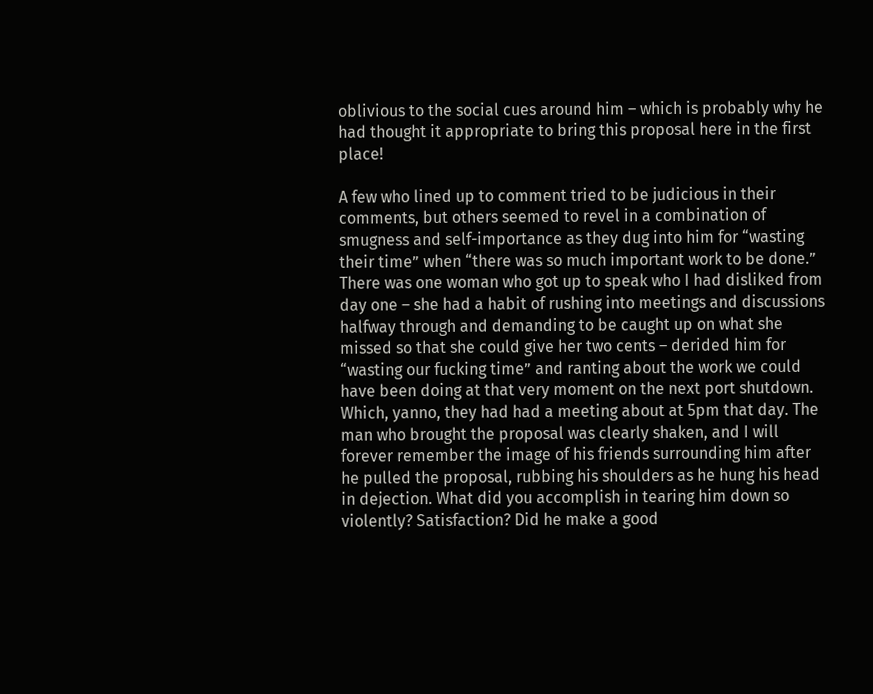oblivious to the social cues around him – which is probably why he had thought it appropriate to bring this proposal here in the first place!

A few who lined up to comment tried to be judicious in their comments, but others seemed to revel in a combination of smugness and self-importance as they dug into him for “wasting their time” when “there was so much important work to be done.” There was one woman who got up to speak who I had disliked from day one – she had a habit of rushing into meetings and discussions halfway through and demanding to be caught up on what she missed so that she could give her two cents – derided him for “wasting our fucking time” and ranting about the work we could have been doing at that very moment on the next port shutdown. Which, yanno, they had had a meeting about at 5pm that day. The man who brought the proposal was clearly shaken, and I will forever remember the image of his friends surrounding him after he pulled the proposal, rubbing his shoulders as he hung his head in dejection. What did you accomplish in tearing him down so violently? Satisfaction? Did he make a good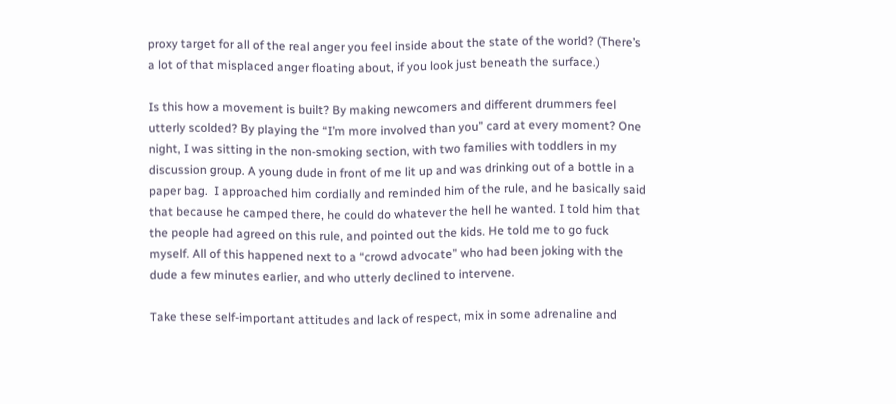proxy target for all of the real anger you feel inside about the state of the world? (There’s a lot of that misplaced anger floating about, if you look just beneath the surface.)

Is this how a movement is built? By making newcomers and different drummers feel utterly scolded? By playing the “I’m more involved than you” card at every moment? One night, I was sitting in the non-smoking section, with two families with toddlers in my discussion group. A young dude in front of me lit up and was drinking out of a bottle in a paper bag.  I approached him cordially and reminded him of the rule, and he basically said that because he camped there, he could do whatever the hell he wanted. I told him that the people had agreed on this rule, and pointed out the kids. He told me to go fuck myself. All of this happened next to a “crowd advocate” who had been joking with the dude a few minutes earlier, and who utterly declined to intervene.

Take these self-important attitudes and lack of respect, mix in some adrenaline and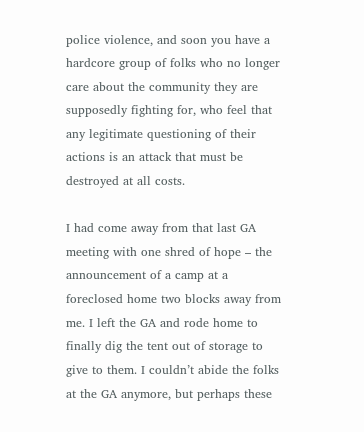police violence, and soon you have a hardcore group of folks who no longer care about the community they are supposedly fighting for, who feel that any legitimate questioning of their actions is an attack that must be destroyed at all costs.

I had come away from that last GA meeting with one shred of hope – the announcement of a camp at a foreclosed home two blocks away from me. I left the GA and rode home to finally dig the tent out of storage to give to them. I couldn’t abide the folks at the GA anymore, but perhaps these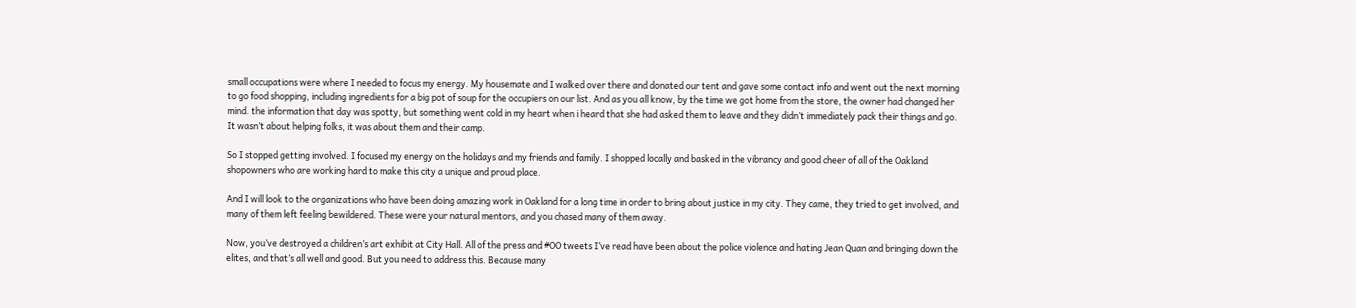small occupations were where I needed to focus my energy. My housemate and I walked over there and donated our tent and gave some contact info and went out the next morning to go food shopping, including ingredients for a big pot of soup for the occupiers on our list. And as you all know, by the time we got home from the store, the owner had changed her mind. the information that day was spotty, but something went cold in my heart when i heard that she had asked them to leave and they didn’t immediately pack their things and go. It wasn’t about helping folks, it was about them and their camp.

So I stopped getting involved. I focused my energy on the holidays and my friends and family. I shopped locally and basked in the vibrancy and good cheer of all of the Oakland shopowners who are working hard to make this city a unique and proud place.

And I will look to the organizations who have been doing amazing work in Oakland for a long time in order to bring about justice in my city. They came, they tried to get involved, and many of them left feeling bewildered. These were your natural mentors, and you chased many of them away.

Now, you’ve destroyed a children’s art exhibit at City Hall. All of the press and #OO tweets I’ve read have been about the police violence and hating Jean Quan and bringing down the elites, and that’s all well and good. But you need to address this. Because many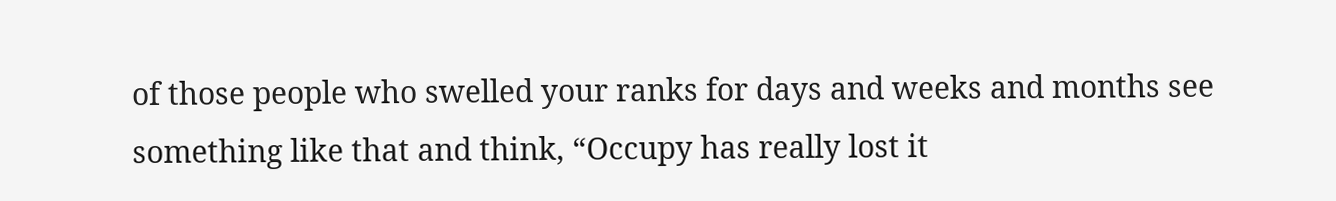of those people who swelled your ranks for days and weeks and months see something like that and think, “Occupy has really lost it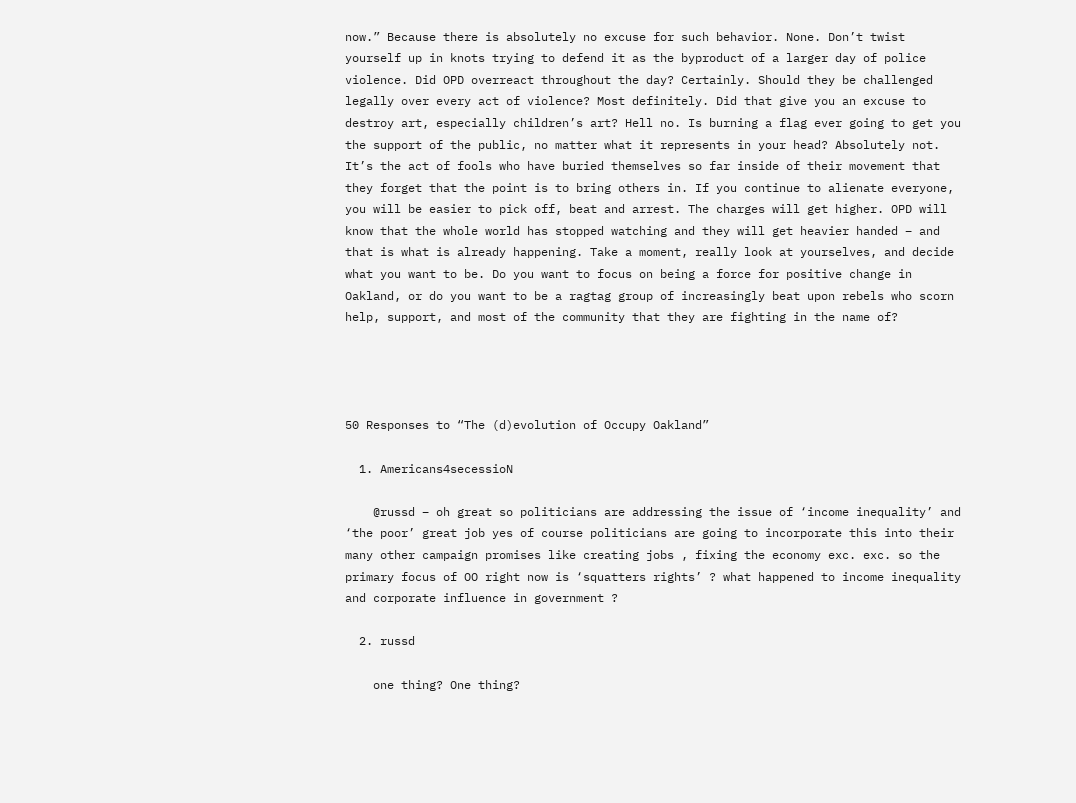now.” Because there is absolutely no excuse for such behavior. None. Don’t twist yourself up in knots trying to defend it as the byproduct of a larger day of police violence. Did OPD overreact throughout the day? Certainly. Should they be challenged legally over every act of violence? Most definitely. Did that give you an excuse to destroy art, especially children’s art? Hell no. Is burning a flag ever going to get you the support of the public, no matter what it represents in your head? Absolutely not. It’s the act of fools who have buried themselves so far inside of their movement that they forget that the point is to bring others in. If you continue to alienate everyone, you will be easier to pick off, beat and arrest. The charges will get higher. OPD will know that the whole world has stopped watching and they will get heavier handed – and that is what is already happening. Take a moment, really look at yourselves, and decide what you want to be. Do you want to focus on being a force for positive change in Oakland, or do you want to be a ragtag group of increasingly beat upon rebels who scorn help, support, and most of the community that they are fighting in the name of?




50 Responses to “The (d)evolution of Occupy Oakland”

  1. Americans4secessioN

    @russd – oh great so politicians are addressing the issue of ‘income inequality’ and ‘the poor’ great job yes of course politicians are going to incorporate this into their many other campaign promises like creating jobs , fixing the economy exc. exc. so the primary focus of OO right now is ‘squatters rights’ ? what happened to income inequality and corporate influence in government ?

  2. russd

    one thing? One thing?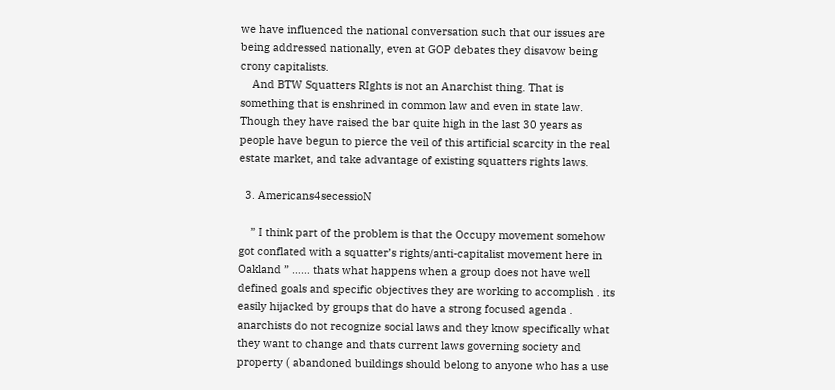we have influenced the national conversation such that our issues are being addressed nationally, even at GOP debates they disavow being crony capitalists.
    And BTW Squatters RIghts is not an Anarchist thing. That is something that is enshrined in common law and even in state law. Though they have raised the bar quite high in the last 30 years as people have begun to pierce the veil of this artificial scarcity in the real estate market, and take advantage of existing squatters rights laws.

  3. Americans4secessioN

    ” I think part of the problem is that the Occupy movement somehow got conflated with a squatter’s rights/anti-capitalist movement here in Oakland ” …… thats what happens when a group does not have well defined goals and specific objectives they are working to accomplish . its easily hijacked by groups that do have a strong focused agenda . anarchists do not recognize social laws and they know specifically what they want to change and thats current laws governing society and property ( abandoned buildings should belong to anyone who has a use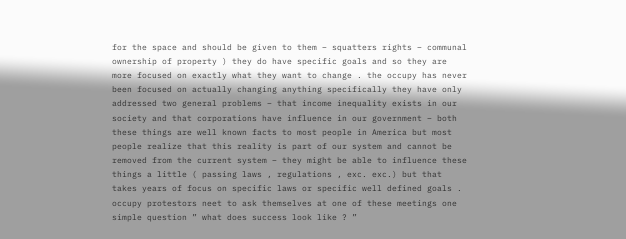for the space and should be given to them – squatters rights – communal ownership of property ) they do have specific goals and so they are more focused on exactly what they want to change . the occupy has never been focused on actually changing anything specifically they have only addressed two general problems – that income inequality exists in our society and that corporations have influence in our government – both these things are well known facts to most people in America but most people realize that this reality is part of our system and cannot be removed from the current system – they might be able to influence these things a little ( passing laws , regulations , exc. exc.) but that takes years of focus on specific laws or specific well defined goals . occupy protestors neet to ask themselves at one of these meetings one simple question ” what does success look like ? ”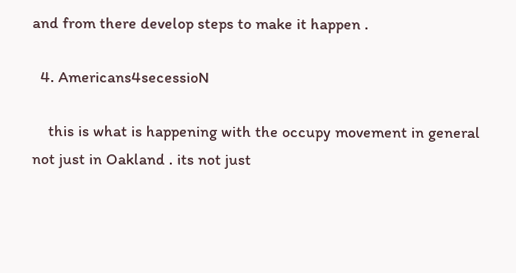and from there develop steps to make it happen .

  4. Americans4secessioN

    this is what is happening with the occupy movement in general not just in Oakland . its not just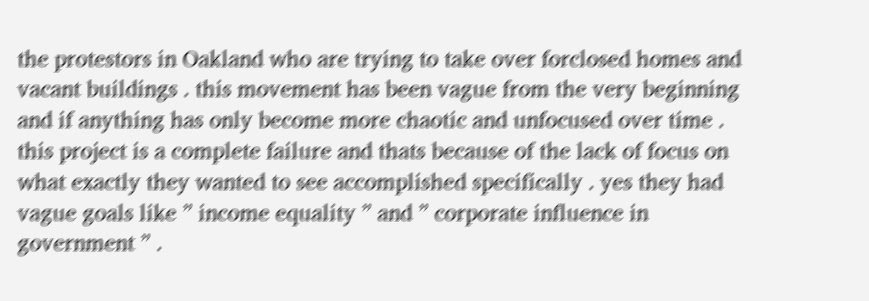the protestors in Oakland who are trying to take over forclosed homes and vacant buildings . this movement has been vague from the very beginning and if anything has only become more chaotic and unfocused over time . this project is a complete failure and thats because of the lack of focus on what exactly they wanted to see accomplished specifically . yes they had vague goals like ” income equality ” and ” corporate influence in government ” .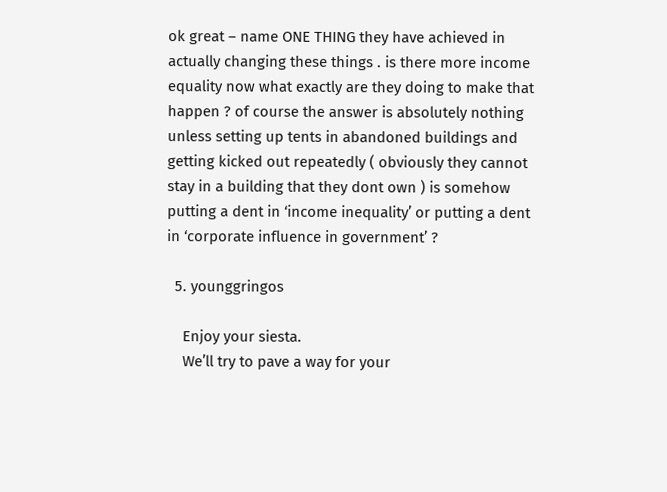ok great – name ONE THING they have achieved in actually changing these things . is there more income equality now what exactly are they doing to make that happen ? of course the answer is absolutely nothing unless setting up tents in abandoned buildings and getting kicked out repeatedly ( obviously they cannot stay in a building that they dont own ) is somehow putting a dent in ‘income inequality’ or putting a dent in ‘corporate influence in government’ ?

  5. younggringos

    Enjoy your siesta.
    We’ll try to pave a way for your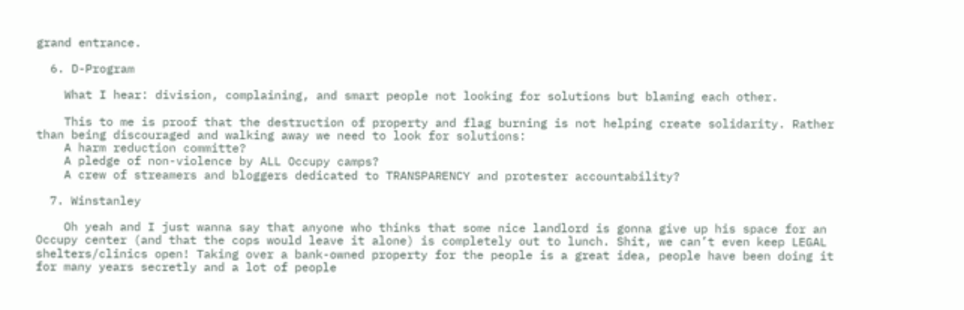grand entrance.

  6. D-Program

    What I hear: division, complaining, and smart people not looking for solutions but blaming each other.

    This to me is proof that the destruction of property and flag burning is not helping create solidarity. Rather than being discouraged and walking away we need to look for solutions:
    A harm reduction committe?
    A pledge of non-violence by ALL Occupy camps?
    A crew of streamers and bloggers dedicated to TRANSPARENCY and protester accountability?

  7. Winstanley

    Oh yeah and I just wanna say that anyone who thinks that some nice landlord is gonna give up his space for an Occupy center (and that the cops would leave it alone) is completely out to lunch. Shit, we can’t even keep LEGAL shelters/clinics open! Taking over a bank-owned property for the people is a great idea, people have been doing it for many years secretly and a lot of people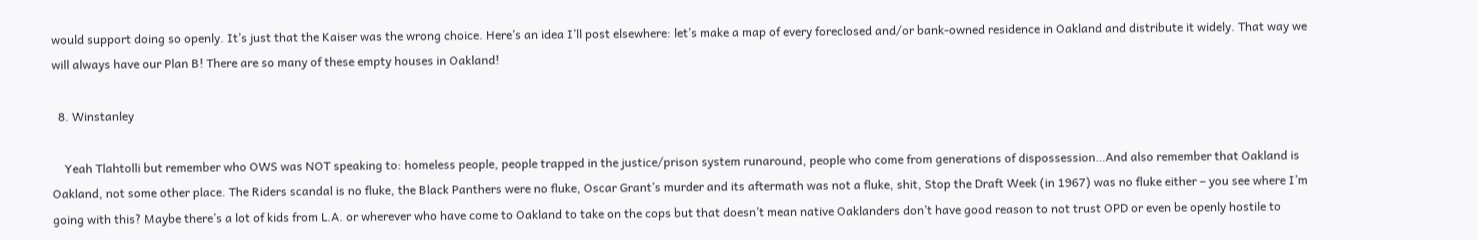would support doing so openly. It’s just that the Kaiser was the wrong choice. Here’s an idea I’ll post elsewhere: let’s make a map of every foreclosed and/or bank-owned residence in Oakland and distribute it widely. That way we will always have our Plan B! There are so many of these empty houses in Oakland!

  8. Winstanley

    Yeah Tlahtolli but remember who OWS was NOT speaking to: homeless people, people trapped in the justice/prison system runaround, people who come from generations of dispossession…And also remember that Oakland is Oakland, not some other place. The Riders scandal is no fluke, the Black Panthers were no fluke, Oscar Grant’s murder and its aftermath was not a fluke, shit, Stop the Draft Week (in 1967) was no fluke either – you see where I’m going with this? Maybe there’s a lot of kids from L.A. or wherever who have come to Oakland to take on the cops but that doesn’t mean native Oaklanders don’t have good reason to not trust OPD or even be openly hostile to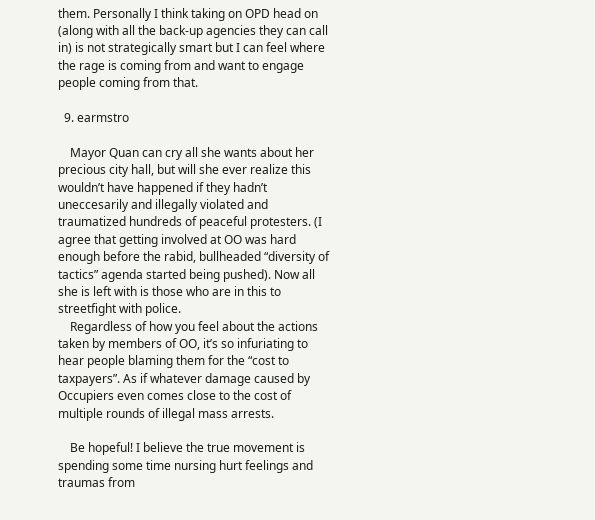them. Personally I think taking on OPD head on (along with all the back-up agencies they can call in) is not strategically smart but I can feel where the rage is coming from and want to engage people coming from that.

  9. earmstro

    Mayor Quan can cry all she wants about her precious city hall, but will she ever realize this wouldn’t have happened if they hadn’t uneccesarily and illegally violated and traumatized hundreds of peaceful protesters. (I agree that getting involved at OO was hard enough before the rabid, bullheaded “diversity of tactics” agenda started being pushed). Now all she is left with is those who are in this to streetfight with police.
    Regardless of how you feel about the actions taken by members of OO, it’s so infuriating to hear people blaming them for the “cost to taxpayers”. As if whatever damage caused by Occupiers even comes close to the cost of multiple rounds of illegal mass arrests.

    Be hopeful! I believe the true movement is spending some time nursing hurt feelings and traumas from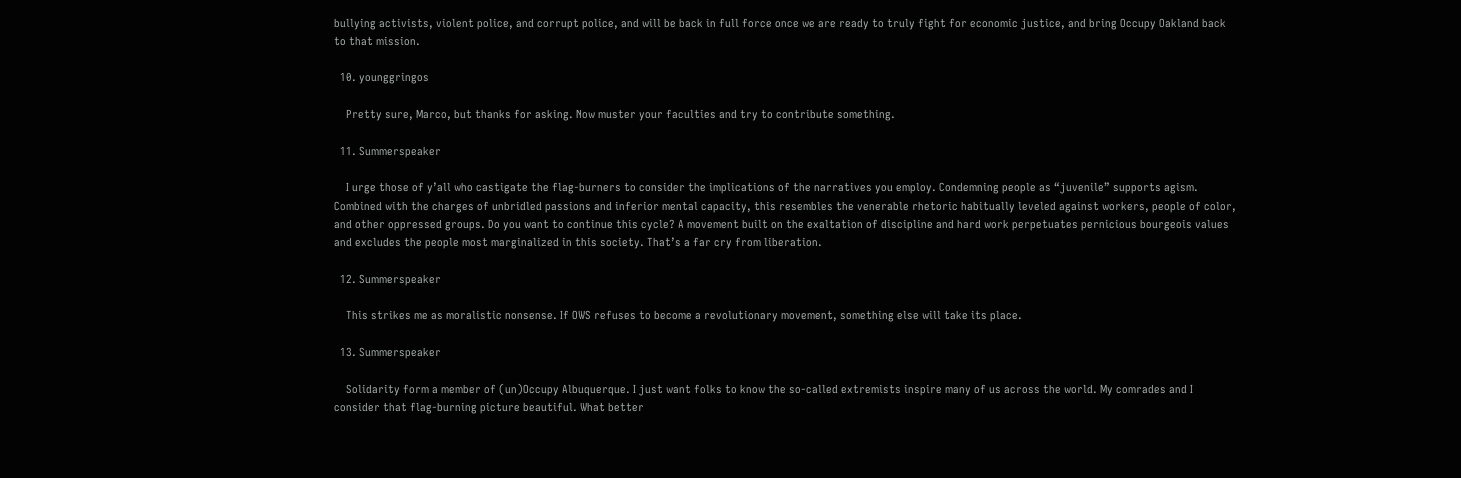bullying activists, violent police, and corrupt police, and will be back in full force once we are ready to truly fight for economic justice, and bring Occupy Oakland back to that mission.

  10. younggringos

    Pretty sure, Marco, but thanks for asking. Now muster your faculties and try to contribute something.

  11. Summerspeaker

    I urge those of y’all who castigate the flag-burners to consider the implications of the narratives you employ. Condemning people as “juvenile” supports agism. Combined with the charges of unbridled passions and inferior mental capacity, this resembles the venerable rhetoric habitually leveled against workers, people of color, and other oppressed groups. Do you want to continue this cycle? A movement built on the exaltation of discipline and hard work perpetuates pernicious bourgeois values and excludes the people most marginalized in this society. That’s a far cry from liberation.

  12. Summerspeaker

    This strikes me as moralistic nonsense. If OWS refuses to become a revolutionary movement, something else will take its place.

  13. Summerspeaker

    Solidarity form a member of (un)Occupy Albuquerque. I just want folks to know the so-called extremists inspire many of us across the world. My comrades and I consider that flag-burning picture beautiful. What better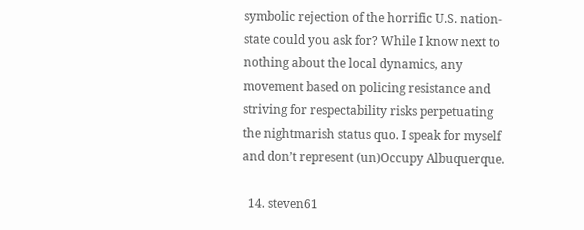symbolic rejection of the horrific U.S. nation-state could you ask for? While I know next to nothing about the local dynamics, any movement based on policing resistance and striving for respectability risks perpetuating the nightmarish status quo. I speak for myself and don’t represent (un)Occupy Albuquerque.

  14. steven61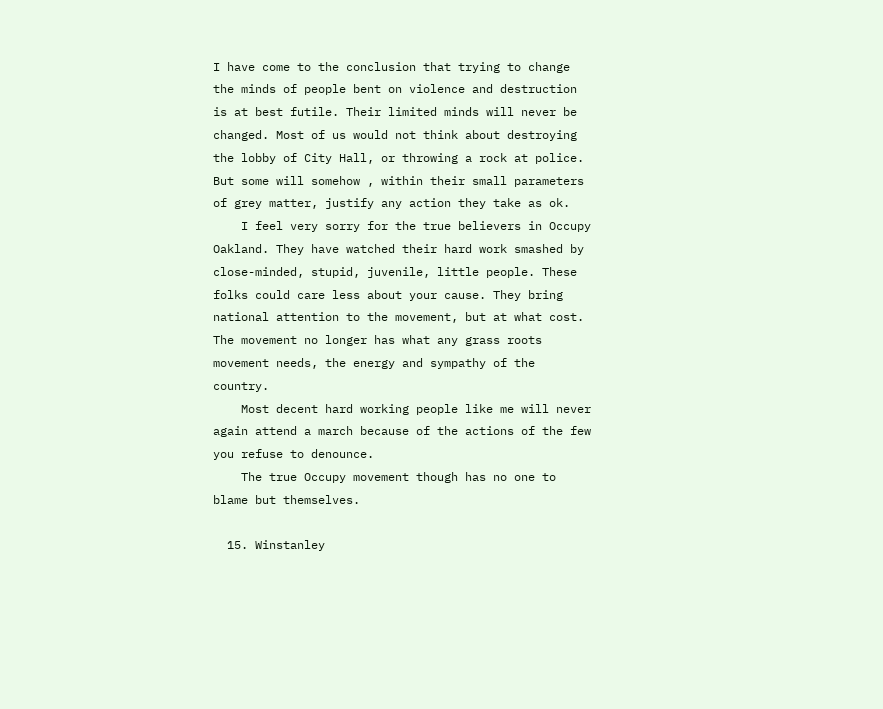I have come to the conclusion that trying to change the minds of people bent on violence and destruction is at best futile. Their limited minds will never be changed. Most of us would not think about destroying the lobby of City Hall, or throwing a rock at police. But some will somehow , within their small parameters of grey matter, justify any action they take as ok.
    I feel very sorry for the true believers in Occupy Oakland. They have watched their hard work smashed by close-minded, stupid, juvenile, little people. These folks could care less about your cause. They bring national attention to the movement, but at what cost. The movement no longer has what any grass roots movement needs, the energy and sympathy of the country.
    Most decent hard working people like me will never again attend a march because of the actions of the few you refuse to denounce.
    The true Occupy movement though has no one to blame but themselves.

  15. Winstanley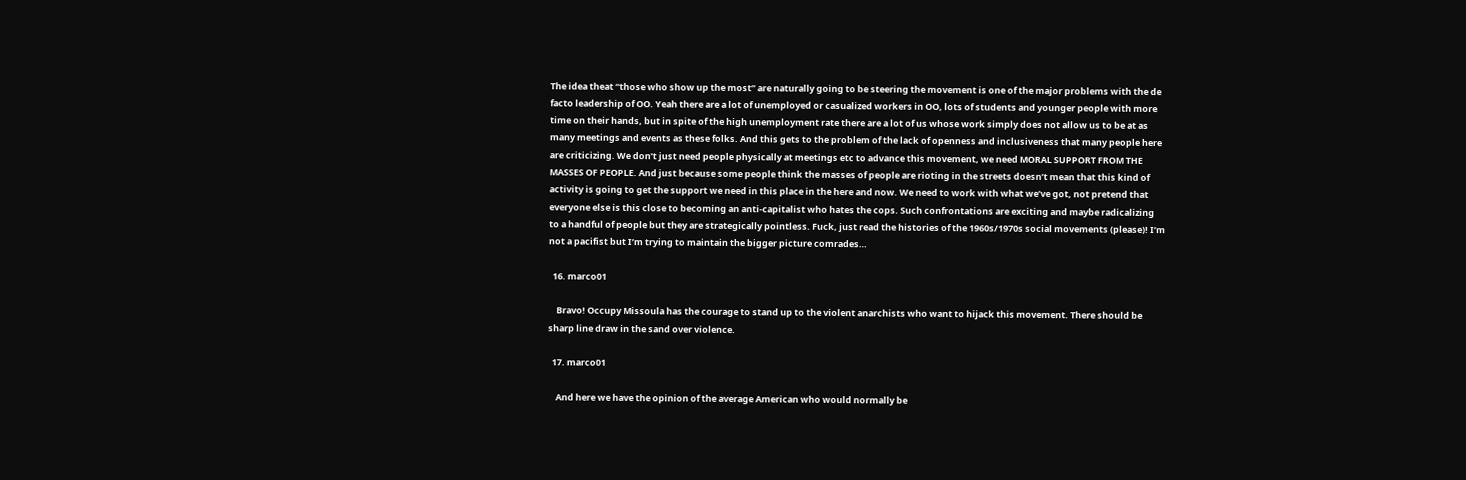The idea theat “those who show up the most” are naturally going to be steering the movement is one of the major problems with the de facto leadership of OO. Yeah there are a lot of unemployed or casualized workers in OO, lots of students and younger people with more time on their hands, but in spite of the high unemployment rate there are a lot of us whose work simply does not allow us to be at as many meetings and events as these folks. And this gets to the problem of the lack of openness and inclusiveness that many people here are criticizing. We don’t just need people physically at meetings etc to advance this movement, we need MORAL SUPPORT FROM THE MASSES OF PEOPLE. And just because some people think the masses of people are rioting in the streets doesn’t mean that this kind of activity is going to get the support we need in this place in the here and now. We need to work with what we’ve got, not pretend that everyone else is this close to becoming an anti-capitalist who hates the cops. Such confrontations are exciting and maybe radicalizing to a handful of people but they are strategically pointless. Fuck, just read the histories of the 1960s/1970s social movements (please)! I’m not a pacifist but I’m trying to maintain the bigger picture comrades…

  16. marco01

    Bravo! Occupy Missoula has the courage to stand up to the violent anarchists who want to hijack this movement. There should be sharp line draw in the sand over violence.

  17. marco01

    And here we have the opinion of the average American who would normally be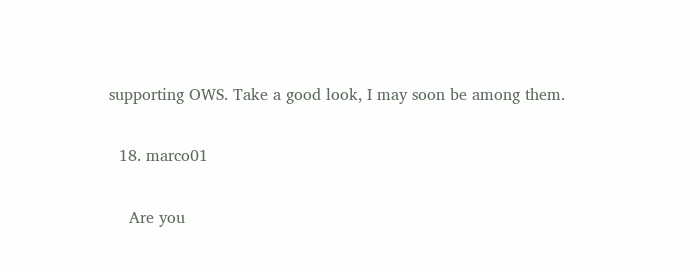supporting OWS. Take a good look, I may soon be among them.

  18. marco01

    Are you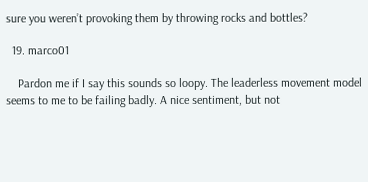sure you weren’t provoking them by throwing rocks and bottles?

  19. marco01

    Pardon me if I say this sounds so loopy. The leaderless movement model seems to me to be failing badly. A nice sentiment, but not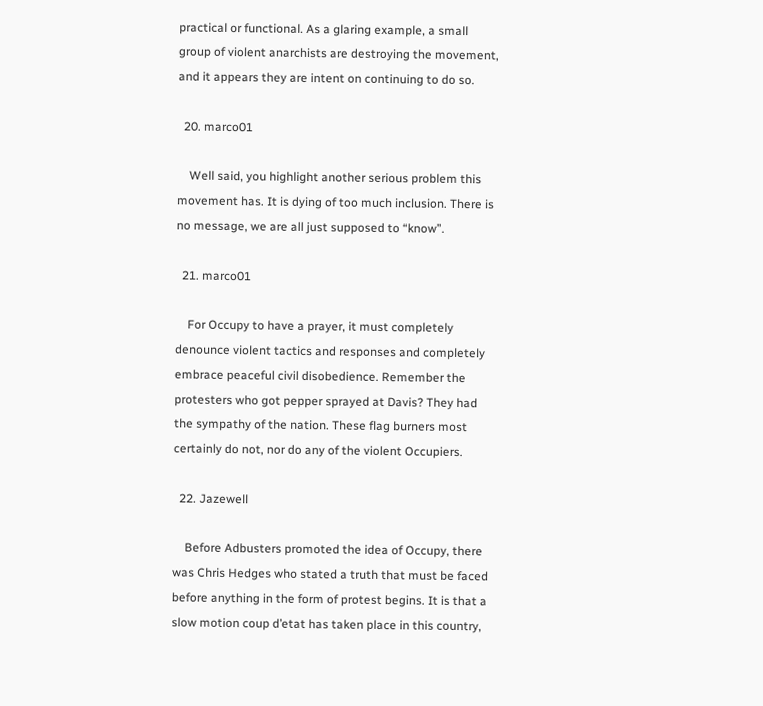practical or functional. As a glaring example, a small group of violent anarchists are destroying the movement, and it appears they are intent on continuing to do so.

  20. marco01

    Well said, you highlight another serious problem this movement has. It is dying of too much inclusion. There is no message, we are all just supposed to “know”.

  21. marco01

    For Occupy to have a prayer, it must completely denounce violent tactics and responses and completely embrace peaceful civil disobedience. Remember the protesters who got pepper sprayed at Davis? They had the sympathy of the nation. These flag burners most certainly do not, nor do any of the violent Occupiers.

  22. Jazewell

    Before Adbusters promoted the idea of Occupy, there was Chris Hedges who stated a truth that must be faced before anything in the form of protest begins. It is that a slow motion coup d’etat has taken place in this country,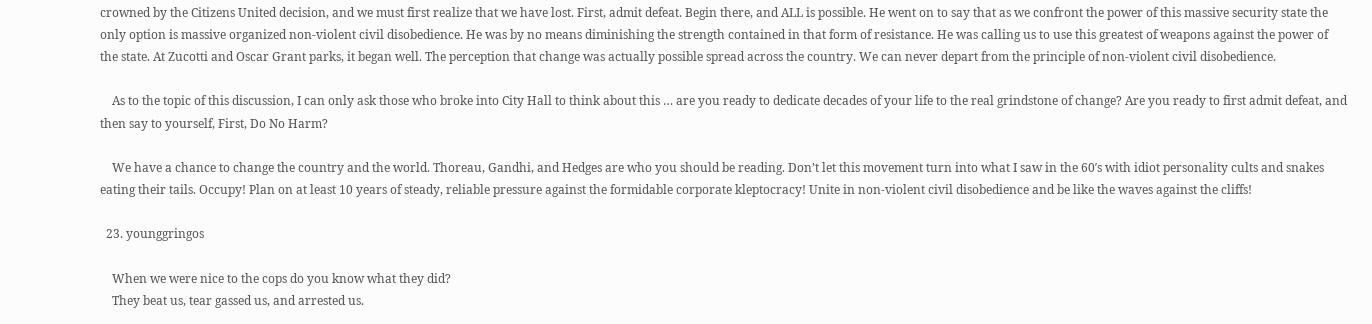crowned by the Citizens United decision, and we must first realize that we have lost. First, admit defeat. Begin there, and ALL is possible. He went on to say that as we confront the power of this massive security state the only option is massive organized non-violent civil disobedience. He was by no means diminishing the strength contained in that form of resistance. He was calling us to use this greatest of weapons against the power of the state. At Zucotti and Oscar Grant parks, it began well. The perception that change was actually possible spread across the country. We can never depart from the principle of non-violent civil disobedience.

    As to the topic of this discussion, I can only ask those who broke into City Hall to think about this … are you ready to dedicate decades of your life to the real grindstone of change? Are you ready to first admit defeat, and then say to yourself, First, Do No Harm?

    We have a chance to change the country and the world. Thoreau, Gandhi, and Hedges are who you should be reading. Don’t let this movement turn into what I saw in the 60′s with idiot personality cults and snakes eating their tails. Occupy! Plan on at least 10 years of steady, reliable pressure against the formidable corporate kleptocracy! Unite in non-violent civil disobedience and be like the waves against the cliffs!

  23. younggringos

    When we were nice to the cops do you know what they did?
    They beat us, tear gassed us, and arrested us.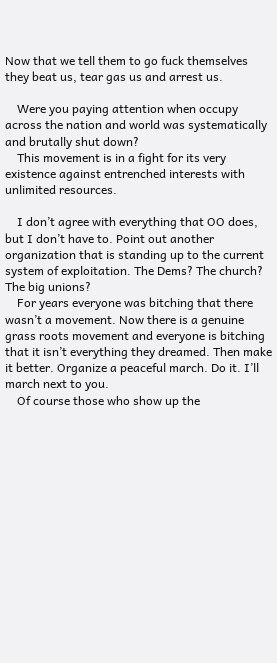Now that we tell them to go fuck themselves they beat us, tear gas us and arrest us.

    Were you paying attention when occupy across the nation and world was systematically and brutally shut down?
    This movement is in a fight for its very existence against entrenched interests with unlimited resources.

    I don’t agree with everything that OO does, but I don’t have to. Point out another organization that is standing up to the current system of exploitation. The Dems? The church? The big unions?
    For years everyone was bitching that there wasn’t a movement. Now there is a genuine grass roots movement and everyone is bitching that it isn’t everything they dreamed. Then make it better. Organize a peaceful march. Do it. I’ll march next to you.
    Of course those who show up the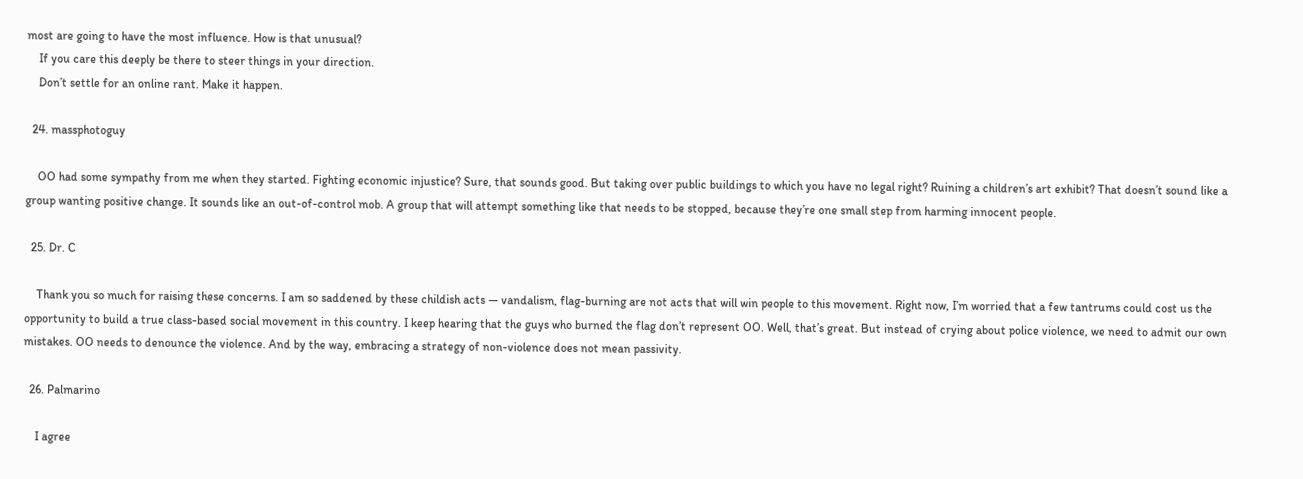most are going to have the most influence. How is that unusual?
    If you care this deeply be there to steer things in your direction.
    Don’t settle for an online rant. Make it happen.

  24. massphotoguy

    OO had some sympathy from me when they started. Fighting economic injustice? Sure, that sounds good. But taking over public buildings to which you have no legal right? Ruining a children’s art exhibit? That doesn’t sound like a group wanting positive change. It sounds like an out-of-control mob. A group that will attempt something like that needs to be stopped, because they’re one small step from harming innocent people.

  25. Dr. C

    Thank you so much for raising these concerns. I am so saddened by these childish acts — vandalism, flag-burning are not acts that will win people to this movement. Right now, I’m worried that a few tantrums could cost us the opportunity to build a true class-based social movement in this country. I keep hearing that the guys who burned the flag don’t represent OO. Well, that’s great. But instead of crying about police violence, we need to admit our own mistakes. OO needs to denounce the violence. And by the way, embracing a strategy of non-violence does not mean passivity.

  26. Palmarino

    I agree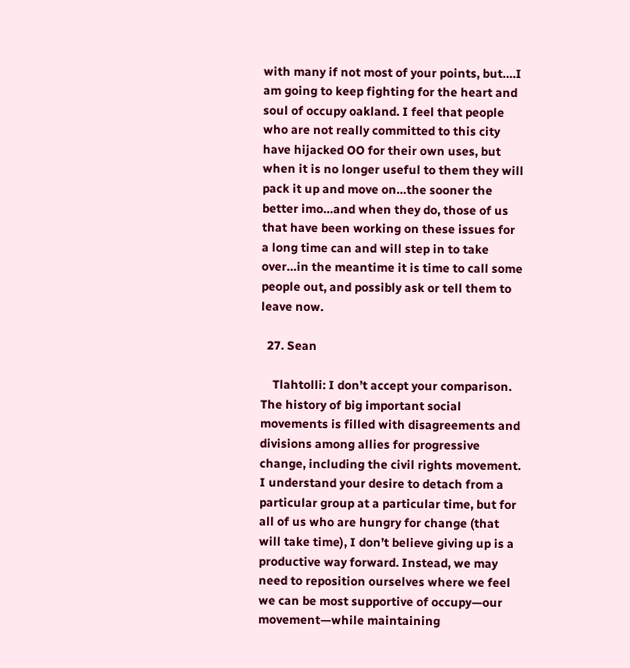with many if not most of your points, but….I am going to keep fighting for the heart and soul of occupy oakland. I feel that people who are not really committed to this city have hijacked OO for their own uses, but when it is no longer useful to them they will pack it up and move on…the sooner the better imo…and when they do, those of us that have been working on these issues for a long time can and will step in to take over…in the meantime it is time to call some people out, and possibly ask or tell them to leave now.

  27. Sean

    Tlahtolli: I don’t accept your comparison. The history of big important social movements is filled with disagreements and divisions among allies for progressive change, including the civil rights movement. I understand your desire to detach from a particular group at a particular time, but for all of us who are hungry for change (that will take time), I don’t believe giving up is a productive way forward. Instead, we may need to reposition ourselves where we feel we can be most supportive of occupy—our movement—while maintaining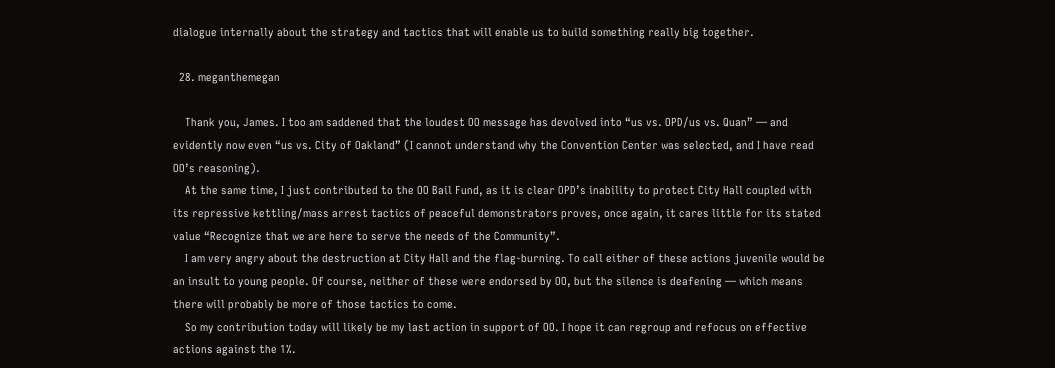dialogue internally about the strategy and tactics that will enable us to build something really big together.

  28. meganthemegan

    Thank you, James. I too am saddened that the loudest OO message has devolved into “us vs. OPD/us vs. Quan” — and evidently now even “us vs. City of Oakland” (I cannot understand why the Convention Center was selected, and I have read OO’s reasoning).
    At the same time, I just contributed to the OO Bail Fund, as it is clear OPD’s inability to protect City Hall coupled with its repressive kettling/mass arrest tactics of peaceful demonstrators proves, once again, it cares little for its stated value “Recognize that we are here to serve the needs of the Community”.
    I am very angry about the destruction at City Hall and the flag-burning. To call either of these actions juvenile would be an insult to young people. Of course, neither of these were endorsed by OO, but the silence is deafening — which means there will probably be more of those tactics to come.
    So my contribution today will likely be my last action in support of OO. I hope it can regroup and refocus on effective actions against the 1%.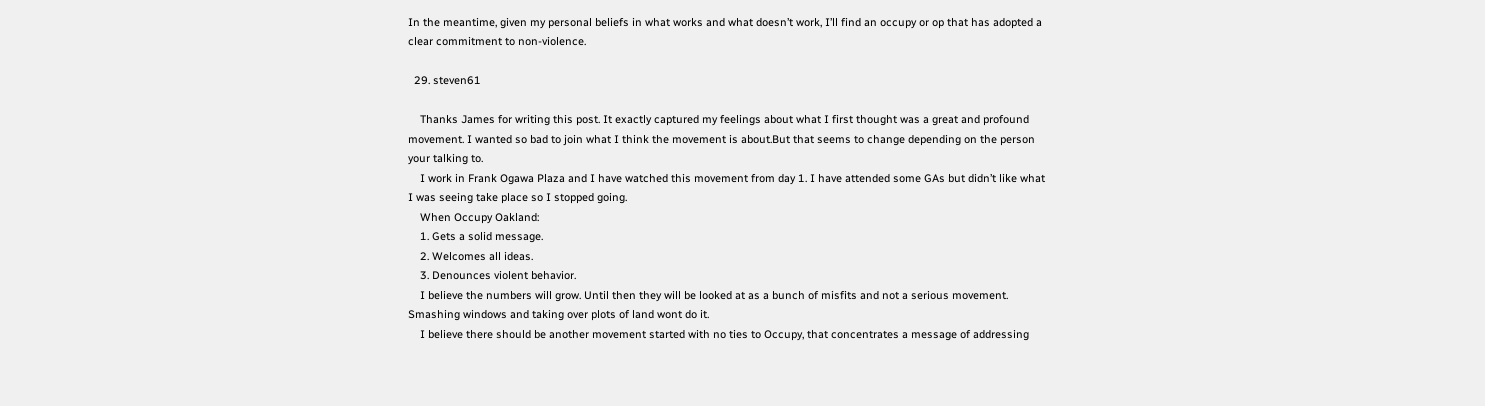In the meantime, given my personal beliefs in what works and what doesn’t work, I’ll find an occupy or op that has adopted a clear commitment to non-violence.

  29. steven61

    Thanks James for writing this post. It exactly captured my feelings about what I first thought was a great and profound movement. I wanted so bad to join what I think the movement is about.But that seems to change depending on the person your talking to.
    I work in Frank Ogawa Plaza and I have watched this movement from day 1. I have attended some GAs but didn’t like what I was seeing take place so I stopped going.
    When Occupy Oakland:
    1. Gets a solid message.
    2. Welcomes all ideas.
    3. Denounces violent behavior.
    I believe the numbers will grow. Until then they will be looked at as a bunch of misfits and not a serious movement. Smashing windows and taking over plots of land wont do it.
    I believe there should be another movement started with no ties to Occupy, that concentrates a message of addressing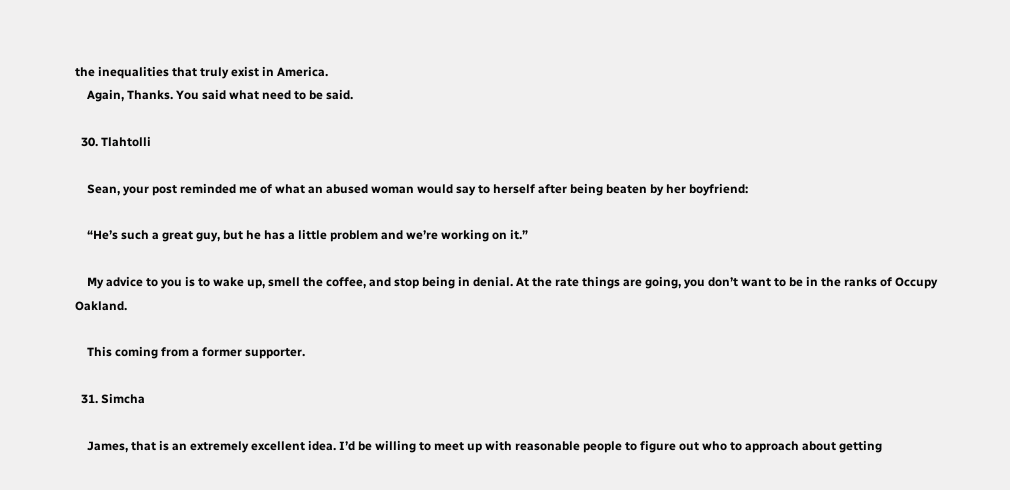the inequalities that truly exist in America.
    Again, Thanks. You said what need to be said.

  30. Tlahtolli

    Sean, your post reminded me of what an abused woman would say to herself after being beaten by her boyfriend:

    “He’s such a great guy, but he has a little problem and we’re working on it.”

    My advice to you is to wake up, smell the coffee, and stop being in denial. At the rate things are going, you don’t want to be in the ranks of Occupy Oakland.

    This coming from a former supporter.

  31. Simcha

    James, that is an extremely excellent idea. I’d be willing to meet up with reasonable people to figure out who to approach about getting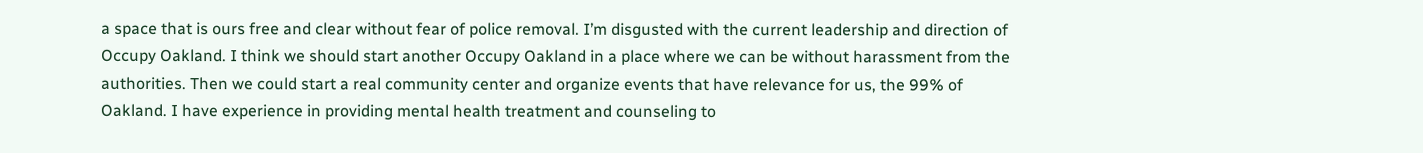a space that is ours free and clear without fear of police removal. I’m disgusted with the current leadership and direction of Occupy Oakland. I think we should start another Occupy Oakland in a place where we can be without harassment from the authorities. Then we could start a real community center and organize events that have relevance for us, the 99% of Oakland. I have experience in providing mental health treatment and counseling to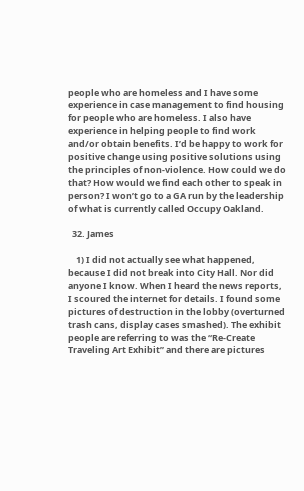people who are homeless and I have some experience in case management to find housing for people who are homeless. I also have experience in helping people to find work and/or obtain benefits. I’d be happy to work for positive change using positive solutions using the principles of non-violence. How could we do that? How would we find each other to speak in person? I won’t go to a GA run by the leadership of what is currently called Occupy Oakland.

  32. James

    1) I did not actually see what happened, because I did not break into City Hall. Nor did anyone I know. When I heard the news reports, I scoured the internet for details. I found some pictures of destruction in the lobby (overturned trash cans, display cases smashed). The exhibit people are referring to was the “Re-Create Traveling Art Exhibit” and there are pictures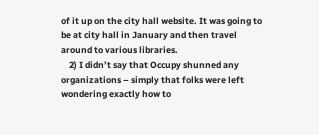of it up on the city hall website. It was going to be at city hall in January and then travel around to various libraries.
    2) I didn’t say that Occupy shunned any organizations – simply that folks were left wondering exactly how to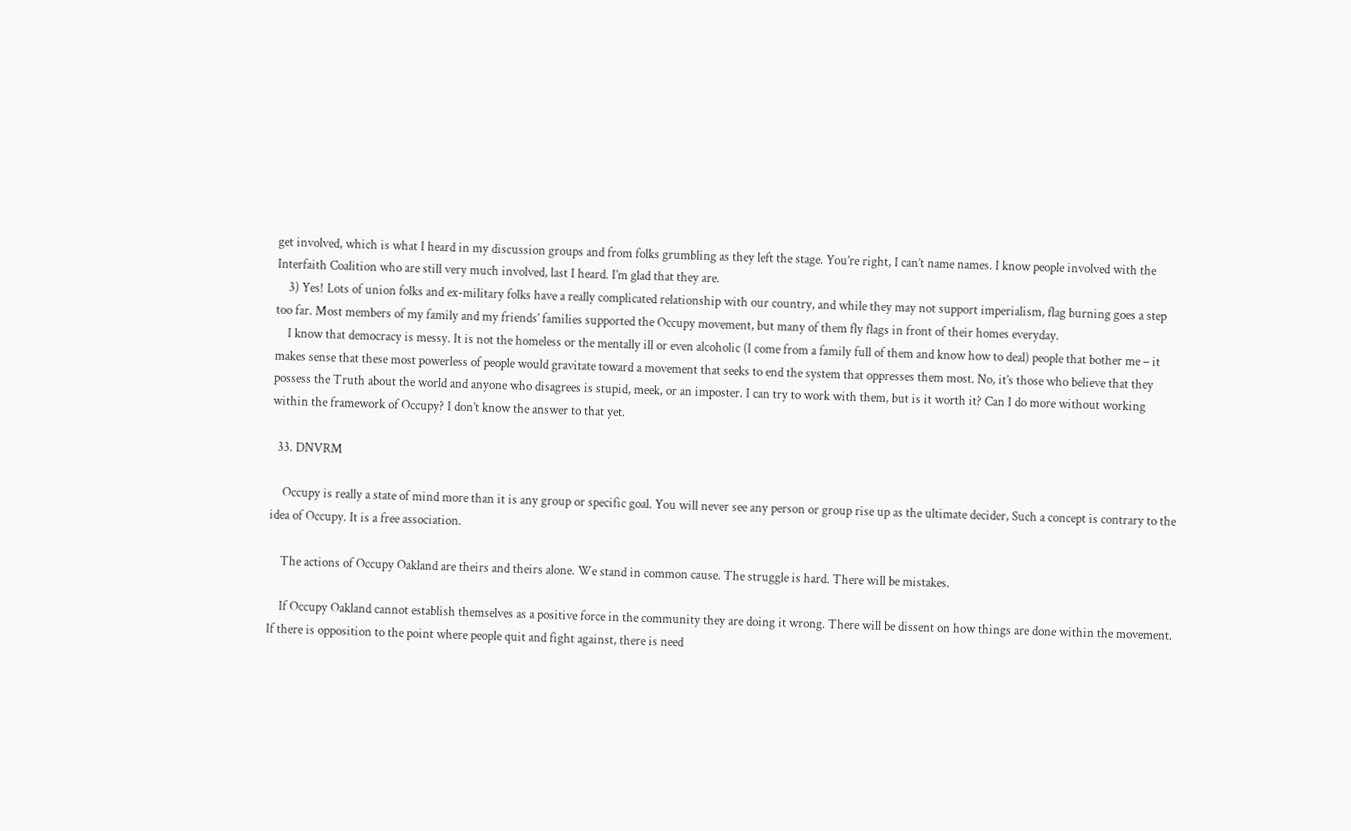get involved, which is what I heard in my discussion groups and from folks grumbling as they left the stage. You’re right, I can’t name names. I know people involved with the Interfaith Coalition who are still very much involved, last I heard. I’m glad that they are.
    3) Yes! Lots of union folks and ex-military folks have a really complicated relationship with our country, and while they may not support imperialism, flag burning goes a step too far. Most members of my family and my friends’ families supported the Occupy movement, but many of them fly flags in front of their homes everyday.
    I know that democracy is messy. It is not the homeless or the mentally ill or even alcoholic (I come from a family full of them and know how to deal) people that bother me – it makes sense that these most powerless of people would gravitate toward a movement that seeks to end the system that oppresses them most. No, it’s those who believe that they possess the Truth about the world and anyone who disagrees is stupid, meek, or an imposter. I can try to work with them, but is it worth it? Can I do more without working within the framework of Occupy? I don’t know the answer to that yet.

  33. DNVRM

    Occupy is really a state of mind more than it is any group or specific goal. You will never see any person or group rise up as the ultimate decider, Such a concept is contrary to the idea of Occupy. It is a free association.

    The actions of Occupy Oakland are theirs and theirs alone. We stand in common cause. The struggle is hard. There will be mistakes.

    If Occupy Oakland cannot establish themselves as a positive force in the community they are doing it wrong. There will be dissent on how things are done within the movement. If there is opposition to the point where people quit and fight against, there is need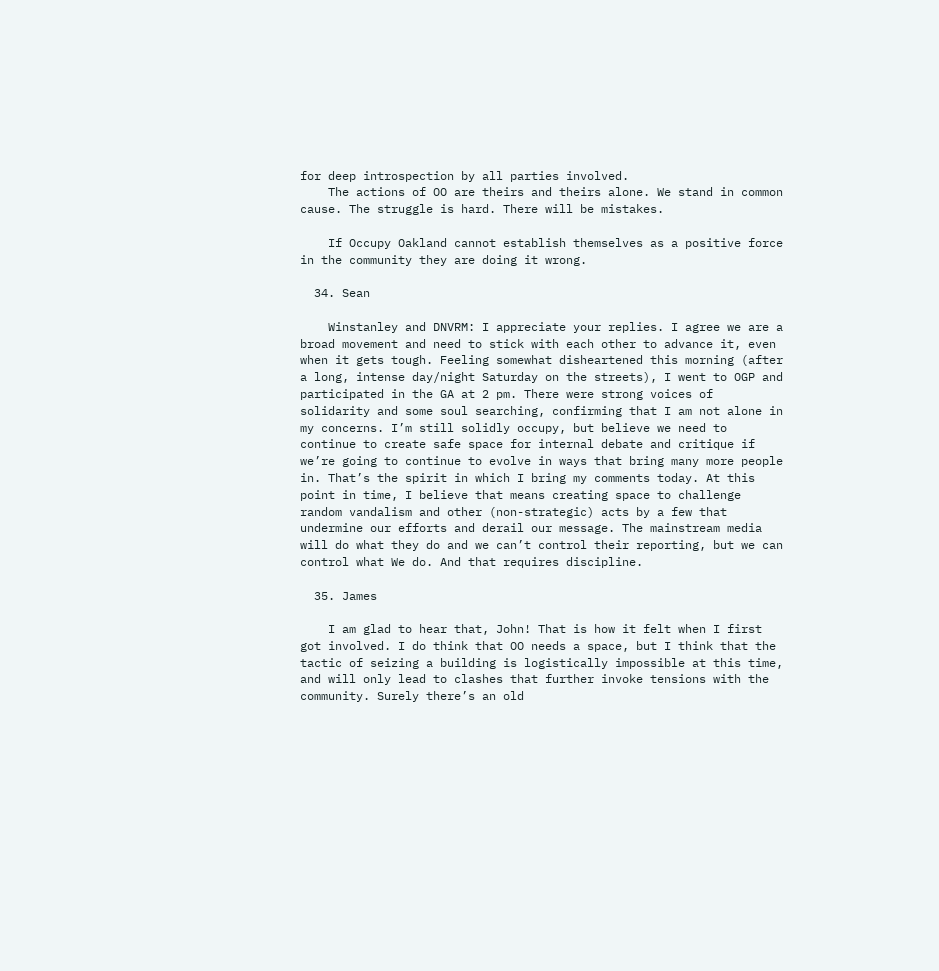for deep introspection by all parties involved.
    The actions of OO are theirs and theirs alone. We stand in common cause. The struggle is hard. There will be mistakes.

    If Occupy Oakland cannot establish themselves as a positive force in the community they are doing it wrong.

  34. Sean

    Winstanley and DNVRM: I appreciate your replies. I agree we are a broad movement and need to stick with each other to advance it, even when it gets tough. Feeling somewhat disheartened this morning (after a long, intense day/night Saturday on the streets), I went to OGP and participated in the GA at 2 pm. There were strong voices of solidarity and some soul searching, confirming that I am not alone in my concerns. I’m still solidly occupy, but believe we need to continue to create safe space for internal debate and critique if we’re going to continue to evolve in ways that bring many more people in. That’s the spirit in which I bring my comments today. At this point in time, I believe that means creating space to challenge random vandalism and other (non-strategic) acts by a few that undermine our efforts and derail our message. The mainstream media will do what they do and we can’t control their reporting, but we can control what We do. And that requires discipline.

  35. James

    I am glad to hear that, John! That is how it felt when I first got involved. I do think that OO needs a space, but I think that the tactic of seizing a building is logistically impossible at this time, and will only lead to clashes that further invoke tensions with the community. Surely there’s an old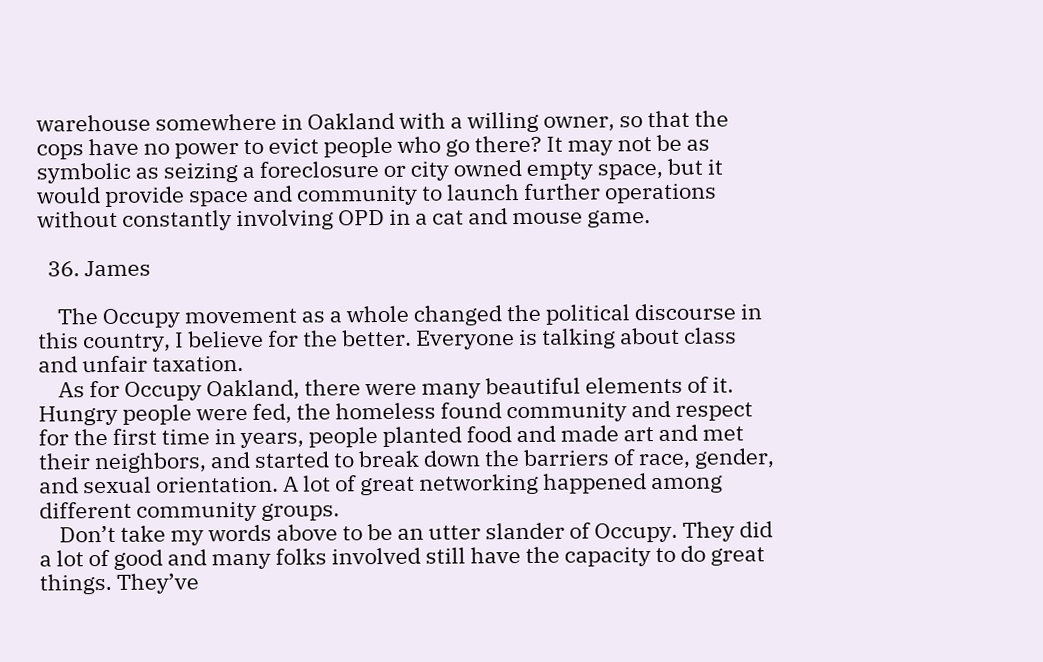warehouse somewhere in Oakland with a willing owner, so that the cops have no power to evict people who go there? It may not be as symbolic as seizing a foreclosure or city owned empty space, but it would provide space and community to launch further operations without constantly involving OPD in a cat and mouse game.

  36. James

    The Occupy movement as a whole changed the political discourse in this country, I believe for the better. Everyone is talking about class and unfair taxation.
    As for Occupy Oakland, there were many beautiful elements of it. Hungry people were fed, the homeless found community and respect for the first time in years, people planted food and made art and met their neighbors, and started to break down the barriers of race, gender, and sexual orientation. A lot of great networking happened among different community groups.
    Don’t take my words above to be an utter slander of Occupy. They did a lot of good and many folks involved still have the capacity to do great things. They’ve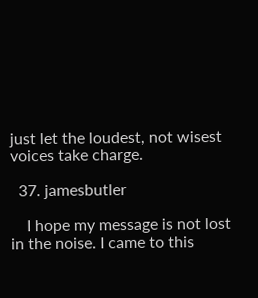just let the loudest, not wisest voices take charge.

  37. jamesbutler

    I hope my message is not lost in the noise. I came to this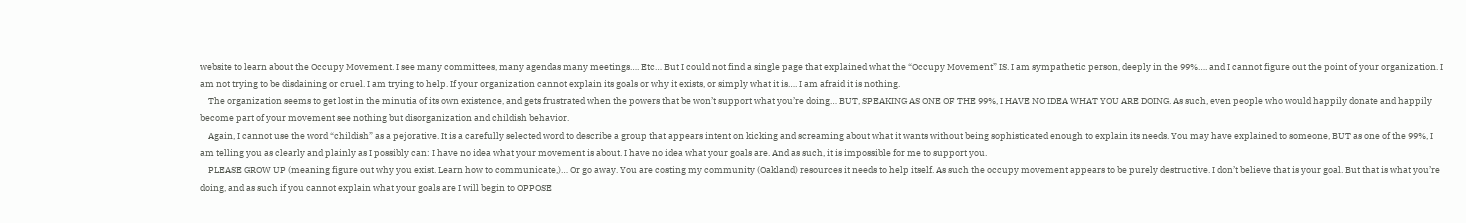website to learn about the Occupy Movement. I see many committees, many agendas many meetings…. Etc… But I could not find a single page that explained what the “Occupy Movement” IS. I am sympathetic person, deeply in the 99%…. and I cannot figure out the point of your organization. I am not trying to be disdaining or cruel. I am trying to help. If your organization cannot explain its goals or why it exists, or simply what it is…. I am afraid it is nothing.
    The organization seems to get lost in the minutia of its own existence, and gets frustrated when the powers that be won’t support what you’re doing… BUT, SPEAKING AS ONE OF THE 99%, I HAVE NO IDEA WHAT YOU ARE DOING. As such, even people who would happily donate and happily become part of your movement see nothing but disorganization and childish behavior.
    Again, I cannot use the word “childish” as a pejorative. It is a carefully selected word to describe a group that appears intent on kicking and screaming about what it wants without being sophisticated enough to explain its needs. You may have explained to someone, BUT as one of the 99%, I am telling you as clearly and plainly as I possibly can: I have no idea what your movement is about. I have no idea what your goals are. And as such, it is impossible for me to support you.
    PLEASE GROW UP (meaning figure out why you exist. Learn how to communicate,)… Or go away. You are costing my community (Oakland) resources it needs to help itself. As such the occupy movement appears to be purely destructive. I don’t believe that is your goal. But that is what you’re doing, and as such if you cannot explain what your goals are I will begin to OPPOSE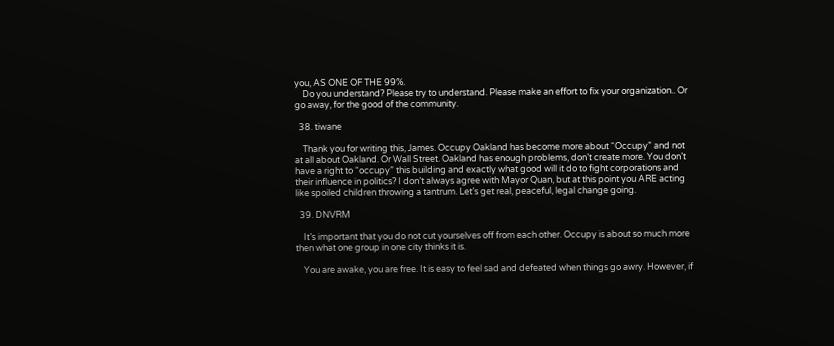you, AS ONE OF THE 99%.
    Do you understand? Please try to understand. Please make an effort to fix your organization.. Or go away, for the good of the community.

  38. tiwane

    Thank you for writing this, James. Occupy Oakland has become more about “Occupy” and not at all about Oakland. Or Wall Street. Oakland has enough problems, don’t create more. You don’t have a right to “occupy” this building and exactly what good will it do to fight corporations and their influence in politics? I don’t always agree with Mayor Quan, but at this point you ARE acting like spoiled children throwing a tantrum. Let’s get real, peaceful, legal change going.

  39. DNVRM

    It’s important that you do not cut yourselves off from each other. Occupy is about so much more then what one group in one city thinks it is.

    You are awake, you are free. It is easy to feel sad and defeated when things go awry. However, if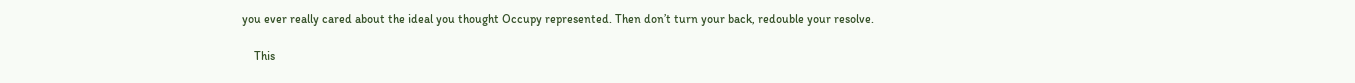you ever really cared about the ideal you thought Occupy represented. Then don’t turn your back, redouble your resolve.

    This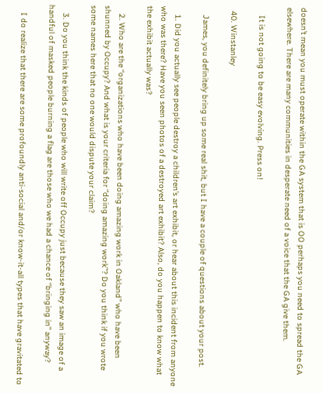doesn’t mean you must operate within the GA system that is OO perhaps you need to spread the GA elsewhere. There are many communities in desperate need of a voice that the GA give them.

    It is not going to be easy evolving. Press on!

  40. Winstanley

    James, you definitely bring up some real shit, but I have a couple of questions about your post.

    1. Did you actually see people destroy a children’s art exhibit, or hear about this incident from anyone who was there? Have you seen photos of a destroyed art exhibit? Also, do you happen to know what the exhibit actually was?

    2. Who are the “organizations who have been doing amazing work in Oakland” who have been shunned by Occupy? And what is your criteria for “doing amazing work”? Do you think if you wrote some names here that no one would dispute your claim?

    3. Do you think the kinds of people who will write off Occupy just because they saw an image of a handful of masked people burning a flag are those who we had a chance of “bringing in” anyway?

    I do realize that there are some profoundly anti-social and/or know-it-all types that have gravitated to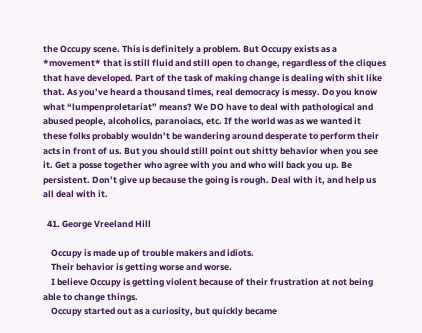the Occupy scene. This is definitely a problem. But Occupy exists as a *movement* that is still fluid and still open to change, regardless of the cliques that have developed. Part of the task of making change is dealing with shit like that. As you’ve heard a thousand times, real democracy is messy. Do you know what “lumpenproletariat” means? We DO have to deal with pathological and abused people, alcoholics, paranoiacs, etc. If the world was as we wanted it these folks probably wouldn’t be wandering around desperate to perform their acts in front of us. But you should still point out shitty behavior when you see it. Get a posse together who agree with you and who will back you up. Be persistent. Don’t give up because the going is rough. Deal with it, and help us all deal with it.

  41. George Vreeland Hill

    Occupy is made up of trouble makers and idiots.
    Their behavior is getting worse and worse.
    I believe Occupy is getting violent because of their frustration at not being able to change things.
    Occupy started out as a curiosity, but quickly became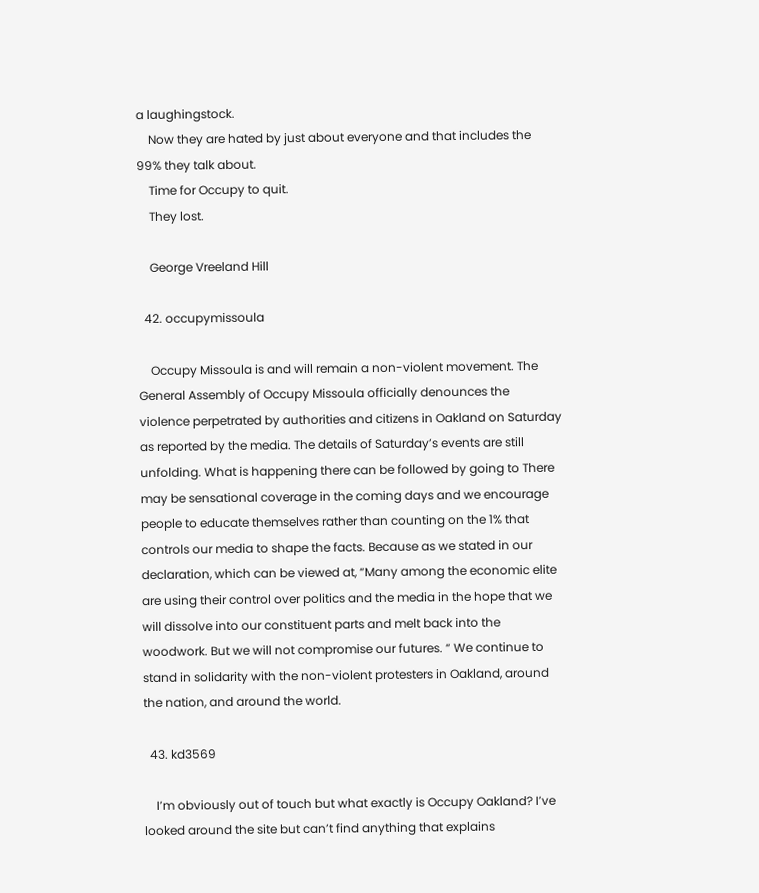a laughingstock.
    Now they are hated by just about everyone and that includes the 99% they talk about.
    Time for Occupy to quit.
    They lost.

    George Vreeland Hill

  42. occupymissoula

    Occupy Missoula is and will remain a non-violent movement. The General Assembly of Occupy Missoula officially denounces the violence perpetrated by authorities and citizens in Oakland on Saturday as reported by the media. The details of Saturday’s events are still unfolding. What is happening there can be followed by going to There may be sensational coverage in the coming days and we encourage people to educate themselves rather than counting on the 1% that controls our media to shape the facts. Because as we stated in our declaration, which can be viewed at, “Many among the economic elite are using their control over politics and the media in the hope that we will dissolve into our constituent parts and melt back into the woodwork. But we will not compromise our futures. “ We continue to stand in solidarity with the non-violent protesters in Oakland, around the nation, and around the world.

  43. kd3569

    I’m obviously out of touch but what exactly is Occupy Oakland? I’ve looked around the site but can’t find anything that explains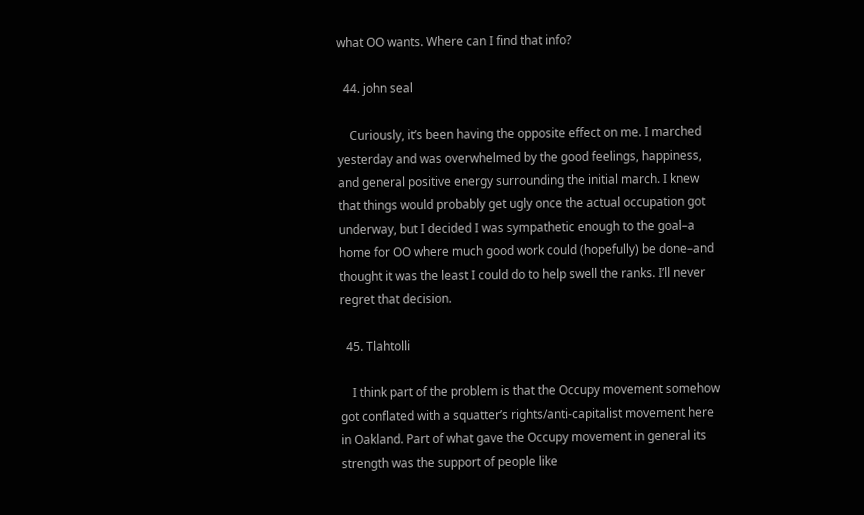what OO wants. Where can I find that info?

  44. john seal

    Curiously, it’s been having the opposite effect on me. I marched yesterday and was overwhelmed by the good feelings, happiness, and general positive energy surrounding the initial march. I knew that things would probably get ugly once the actual occupation got underway, but I decided I was sympathetic enough to the goal–a home for OO where much good work could (hopefully) be done–and thought it was the least I could do to help swell the ranks. I’ll never regret that decision.

  45. Tlahtolli

    I think part of the problem is that the Occupy movement somehow got conflated with a squatter’s rights/anti-capitalist movement here in Oakland. Part of what gave the Occupy movement in general its strength was the support of people like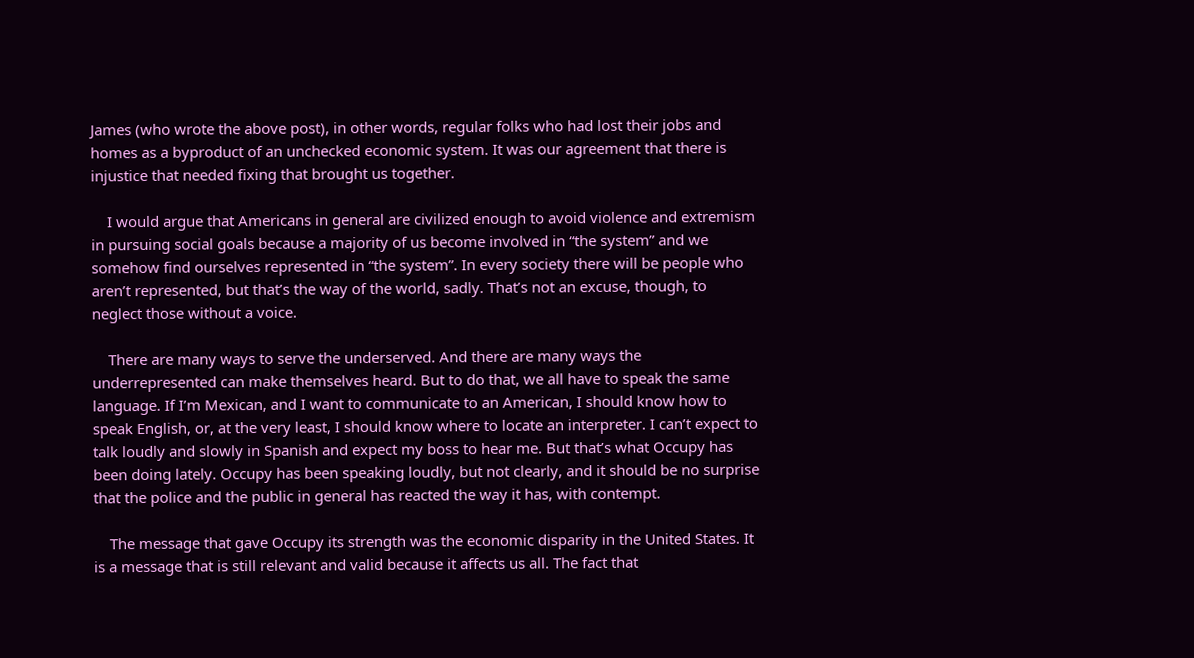James (who wrote the above post), in other words, regular folks who had lost their jobs and homes as a byproduct of an unchecked economic system. It was our agreement that there is injustice that needed fixing that brought us together.

    I would argue that Americans in general are civilized enough to avoid violence and extremism in pursuing social goals because a majority of us become involved in “the system” and we somehow find ourselves represented in “the system”. In every society there will be people who aren’t represented, but that’s the way of the world, sadly. That’s not an excuse, though, to neglect those without a voice.

    There are many ways to serve the underserved. And there are many ways the underrepresented can make themselves heard. But to do that, we all have to speak the same language. If I’m Mexican, and I want to communicate to an American, I should know how to speak English, or, at the very least, I should know where to locate an interpreter. I can’t expect to talk loudly and slowly in Spanish and expect my boss to hear me. But that’s what Occupy has been doing lately. Occupy has been speaking loudly, but not clearly, and it should be no surprise that the police and the public in general has reacted the way it has, with contempt.

    The message that gave Occupy its strength was the economic disparity in the United States. It is a message that is still relevant and valid because it affects us all. The fact that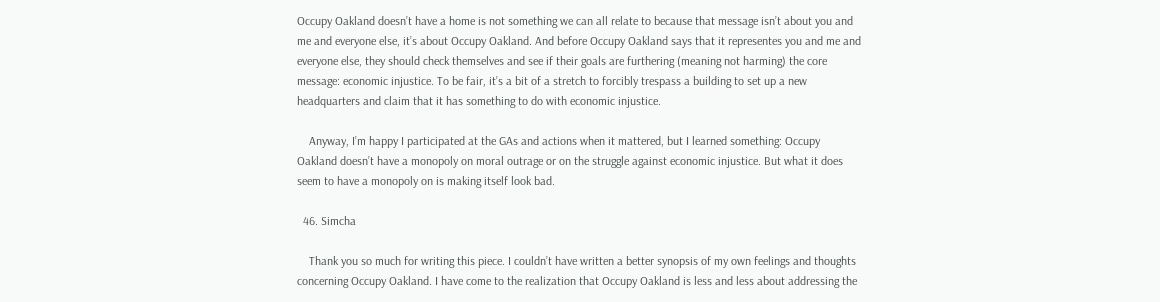Occupy Oakland doesn’t have a home is not something we can all relate to because that message isn’t about you and me and everyone else, it’s about Occupy Oakland. And before Occupy Oakland says that it representes you and me and everyone else, they should check themselves and see if their goals are furthering (meaning not harming) the core message: economic injustice. To be fair, it’s a bit of a stretch to forcibly trespass a building to set up a new headquarters and claim that it has something to do with economic injustice.

    Anyway, I’m happy I participated at the GAs and actions when it mattered, but I learned something: Occupy Oakland doesn’t have a monopoly on moral outrage or on the struggle against economic injustice. But what it does seem to have a monopoly on is making itself look bad.

  46. Simcha

    Thank you so much for writing this piece. I couldn’t have written a better synopsis of my own feelings and thoughts concerning Occupy Oakland. I have come to the realization that Occupy Oakland is less and less about addressing the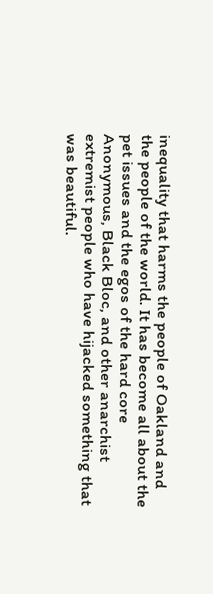inequality that harms the people of Oakland and the people of the world. It has become all about the pet issues and the egos of the hard core Anonymous, Black Bloc, and other anarchist extremist people who have hijacked something that was beautiful.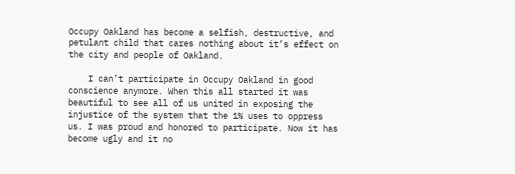Occupy Oakland has become a selfish, destructive, and petulant child that cares nothing about it’s effect on the city and people of Oakland.

    I can’t participate in Occupy Oakland in good conscience anymore. When this all started it was beautiful to see all of us united in exposing the injustice of the system that the 1% uses to oppress us. I was proud and honored to participate. Now it has become ugly and it no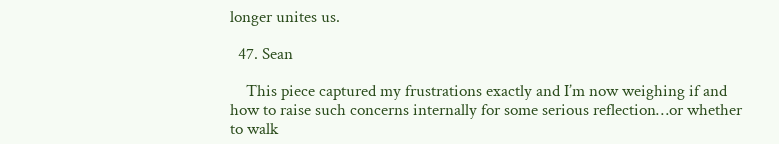longer unites us.

  47. Sean

    This piece captured my frustrations exactly and I’m now weighing if and how to raise such concerns internally for some serious reflection…or whether to walk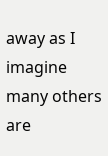away as I imagine many others are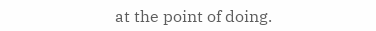at the point of doing.